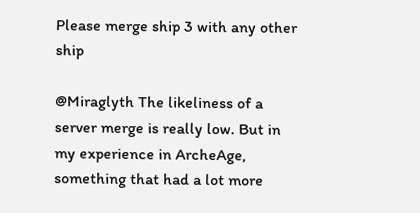Please merge ship 3 with any other ship

@Miraglyth The likeliness of a server merge is really low. But in my experience in ArcheAge, something that had a lot more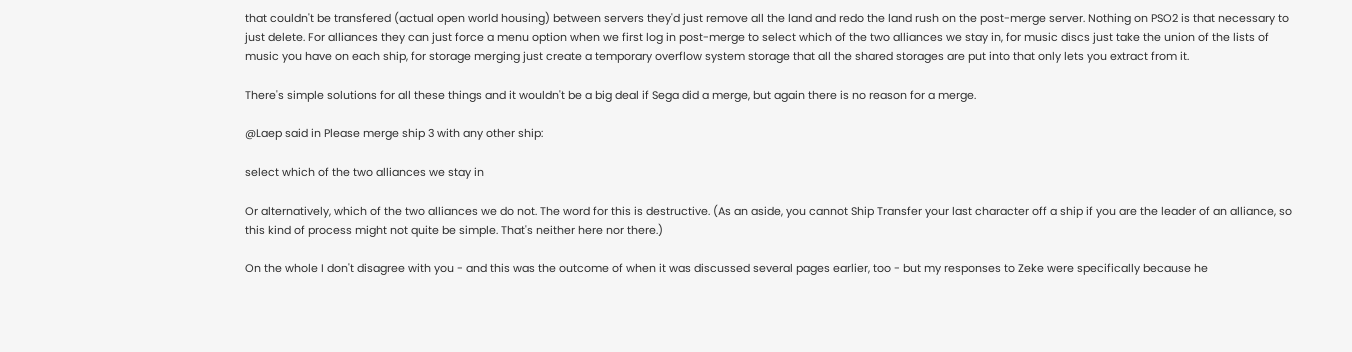that couldn't be transfered (actual open world housing) between servers they'd just remove all the land and redo the land rush on the post-merge server. Nothing on PSO2 is that necessary to just delete. For alliances they can just force a menu option when we first log in post-merge to select which of the two alliances we stay in, for music discs just take the union of the lists of music you have on each ship, for storage merging just create a temporary overflow system storage that all the shared storages are put into that only lets you extract from it.

There's simple solutions for all these things and it wouldn't be a big deal if Sega did a merge, but again there is no reason for a merge.

@Laep said in Please merge ship 3 with any other ship:

select which of the two alliances we stay in

Or alternatively, which of the two alliances we do not. The word for this is destructive. (As an aside, you cannot Ship Transfer your last character off a ship if you are the leader of an alliance, so this kind of process might not quite be simple. That's neither here nor there.)

On the whole I don't disagree with you - and this was the outcome of when it was discussed several pages earlier, too - but my responses to Zeke were specifically because he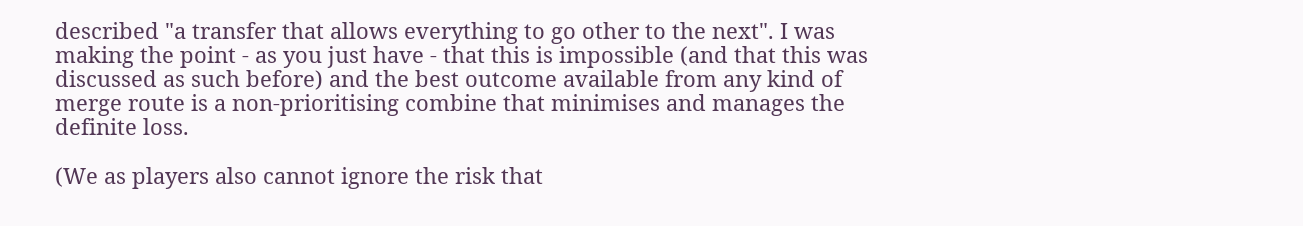described "a transfer that allows everything to go other to the next". I was making the point - as you just have - that this is impossible (and that this was discussed as such before) and the best outcome available from any kind of merge route is a non-prioritising combine that minimises and manages the definite loss.

(We as players also cannot ignore the risk that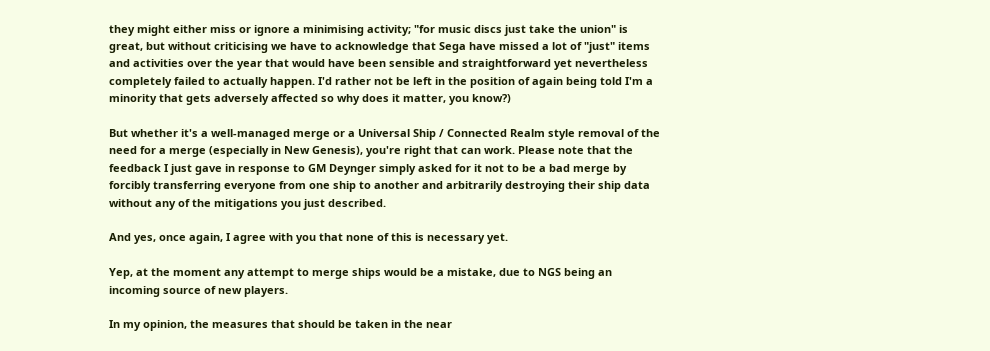they might either miss or ignore a minimising activity; "for music discs just take the union" is great, but without criticising we have to acknowledge that Sega have missed a lot of "just" items and activities over the year that would have been sensible and straightforward yet nevertheless completely failed to actually happen. I'd rather not be left in the position of again being told I'm a minority that gets adversely affected so why does it matter, you know?)

But whether it's a well-managed merge or a Universal Ship / Connected Realm style removal of the need for a merge (especially in New Genesis), you're right that can work. Please note that the feedback I just gave in response to GM Deynger simply asked for it not to be a bad merge by forcibly transferring everyone from one ship to another and arbitrarily destroying their ship data without any of the mitigations you just described.

And yes, once again, I agree with you that none of this is necessary yet.

Yep, at the moment any attempt to merge ships would be a mistake, due to NGS being an incoming source of new players.

In my opinion, the measures that should be taken in the near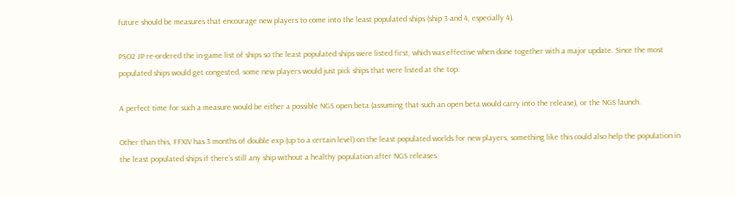future should be measures that encourage new players to come into the least populated ships (ship 3 and 4, especially 4).

PSO2 JP re-ordered the in-game list of ships so the least populated ships were listed first, which was effective when done together with a major update. Since the most populated ships would get congested, some new players would just pick ships that were listed at the top.

A perfect time for such a measure would be either a possible NGS open beta (assuming that such an open beta would carry into the release), or the NGS launch.

Other than this, FFXIV has 3 months of double exp (up to a certain level) on the least populated worlds for new players, something like this could also help the population in the least populated ships if there's still any ship without a healthy population after NGS releases.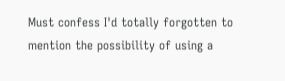Must confess I'd totally forgotten to mention the possibility of using a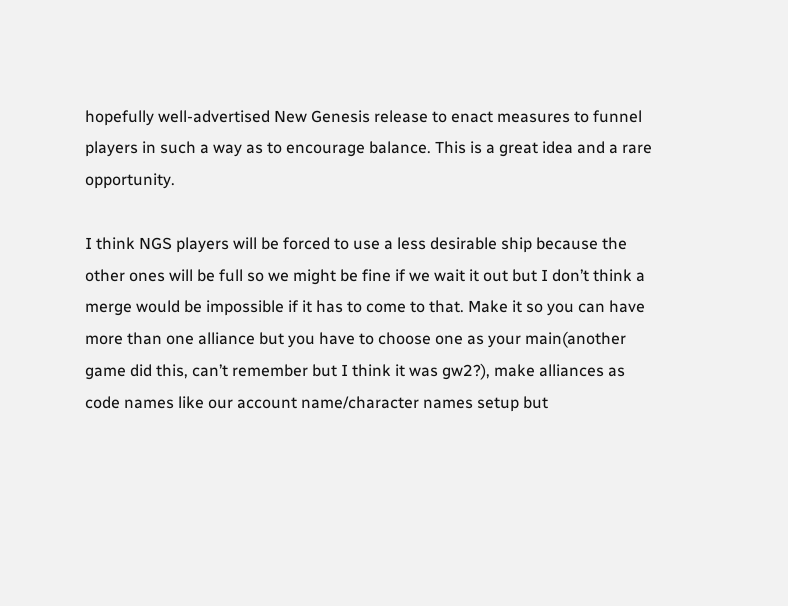hopefully well-advertised New Genesis release to enact measures to funnel players in such a way as to encourage balance. This is a great idea and a rare opportunity.

I think NGS players will be forced to use a less desirable ship because the other ones will be full so we might be fine if we wait it out but I don’t think a merge would be impossible if it has to come to that. Make it so you can have more than one alliance but you have to choose one as your main(another game did this, can’t remember but I think it was gw2?), make alliances as code names like our account name/character names setup but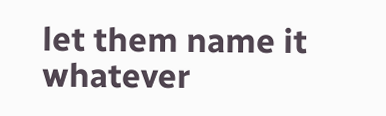let them name it whatever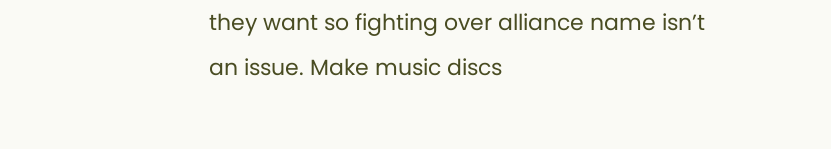they want so fighting over alliance name isn’t an issue. Make music discs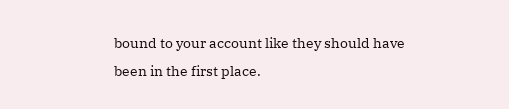bound to your account like they should have been in the first place.